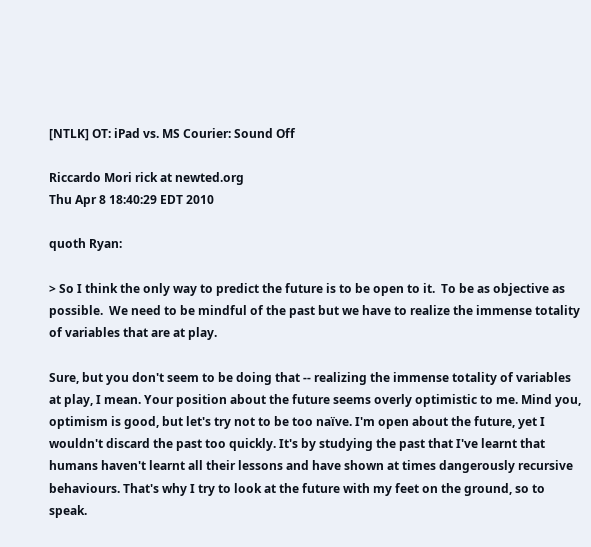[NTLK] OT: iPad vs. MS Courier: Sound Off

Riccardo Mori rick at newted.org
Thu Apr 8 18:40:29 EDT 2010

quoth Ryan:

> So I think the only way to predict the future is to be open to it.  To be as objective as possible.  We need to be mindful of the past but we have to realize the immense totality of variables that are at play.

Sure, but you don't seem to be doing that -- realizing the immense totality of variables at play, I mean. Your position about the future seems overly optimistic to me. Mind you, optimism is good, but let's try not to be too naïve. I'm open about the future, yet I wouldn't discard the past too quickly. It's by studying the past that I've learnt that humans haven't learnt all their lessons and have shown at times dangerously recursive behaviours. That's why I try to look at the future with my feet on the ground, so to speak.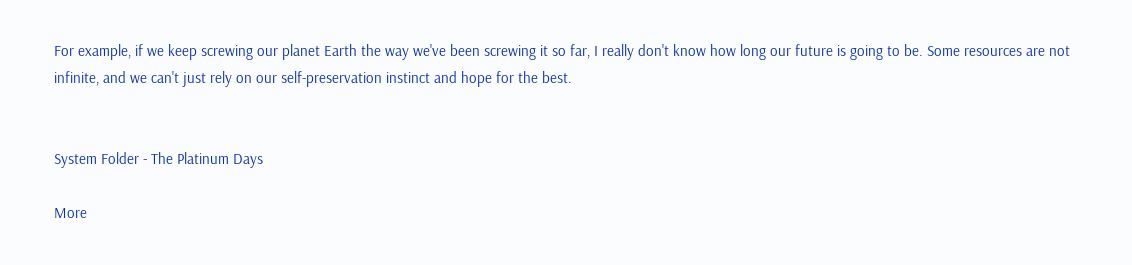For example, if we keep screwing our planet Earth the way we've been screwing it so far, I really don't know how long our future is going to be. Some resources are not infinite, and we can't just rely on our self-preservation instinct and hope for the best.


System Folder - The Platinum Days

More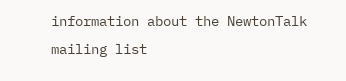information about the NewtonTalk mailing list